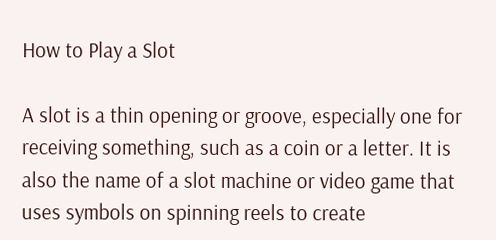How to Play a Slot

A slot is a thin opening or groove, especially one for receiving something, such as a coin or a letter. It is also the name of a slot machine or video game that uses symbols on spinning reels to create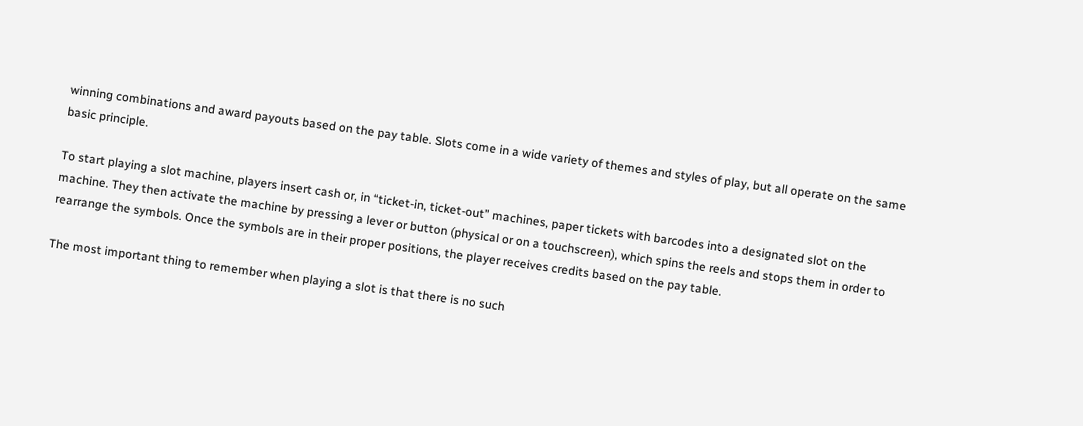winning combinations and award payouts based on the pay table. Slots come in a wide variety of themes and styles of play, but all operate on the same basic principle.

To start playing a slot machine, players insert cash or, in “ticket-in, ticket-out” machines, paper tickets with barcodes into a designated slot on the machine. They then activate the machine by pressing a lever or button (physical or on a touchscreen), which spins the reels and stops them in order to rearrange the symbols. Once the symbols are in their proper positions, the player receives credits based on the pay table.

The most important thing to remember when playing a slot is that there is no such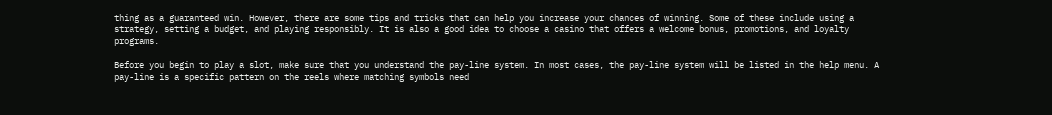thing as a guaranteed win. However, there are some tips and tricks that can help you increase your chances of winning. Some of these include using a strategy, setting a budget, and playing responsibly. It is also a good idea to choose a casino that offers a welcome bonus, promotions, and loyalty programs.

Before you begin to play a slot, make sure that you understand the pay-line system. In most cases, the pay-line system will be listed in the help menu. A pay-line is a specific pattern on the reels where matching symbols need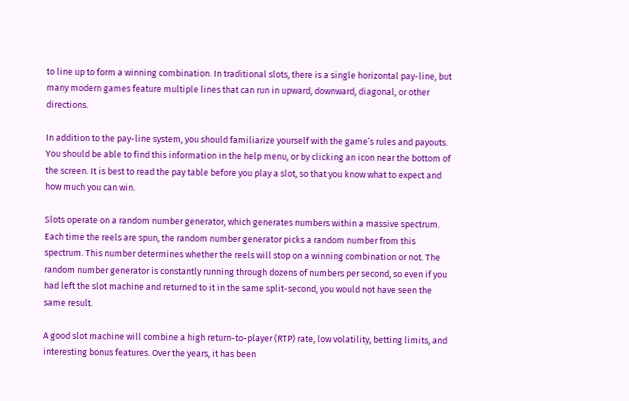to line up to form a winning combination. In traditional slots, there is a single horizontal pay-line, but many modern games feature multiple lines that can run in upward, downward, diagonal, or other directions.

In addition to the pay-line system, you should familiarize yourself with the game’s rules and payouts. You should be able to find this information in the help menu, or by clicking an icon near the bottom of the screen. It is best to read the pay table before you play a slot, so that you know what to expect and how much you can win.

Slots operate on a random number generator, which generates numbers within a massive spectrum. Each time the reels are spun, the random number generator picks a random number from this spectrum. This number determines whether the reels will stop on a winning combination or not. The random number generator is constantly running through dozens of numbers per second, so even if you had left the slot machine and returned to it in the same split-second, you would not have seen the same result.

A good slot machine will combine a high return-to-player (RTP) rate, low volatility, betting limits, and interesting bonus features. Over the years, it has been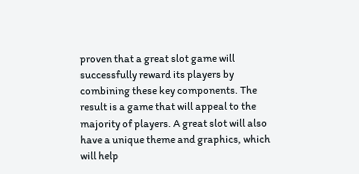proven that a great slot game will successfully reward its players by combining these key components. The result is a game that will appeal to the majority of players. A great slot will also have a unique theme and graphics, which will help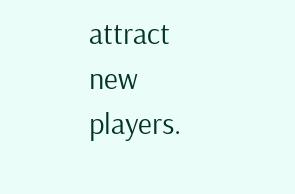attract new players.